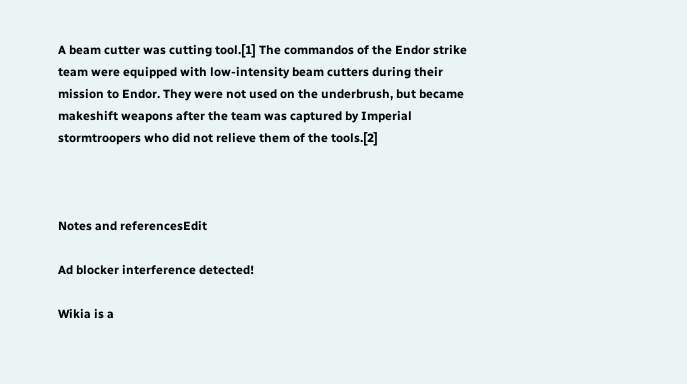A beam cutter was cutting tool.[1] The commandos of the Endor strike team were equipped with low-intensity beam cutters during their mission to Endor. They were not used on the underbrush, but became makeshift weapons after the team was captured by Imperial stormtroopers who did not relieve them of the tools.[2]



Notes and referencesEdit

Ad blocker interference detected!

Wikia is a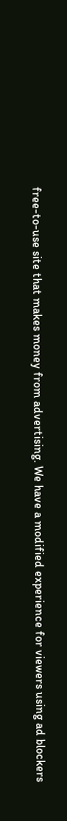free-to-use site that makes money from advertising. We have a modified experience for viewers using ad blockers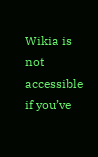Wikia is not accessible if you’ve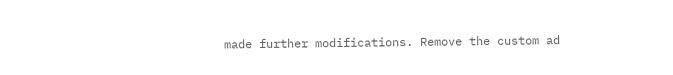made further modifications. Remove the custom ad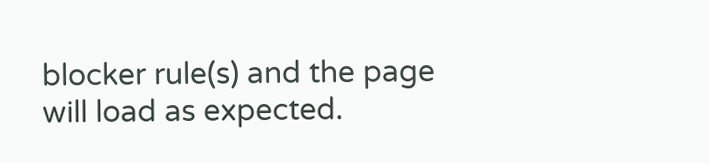blocker rule(s) and the page will load as expected.